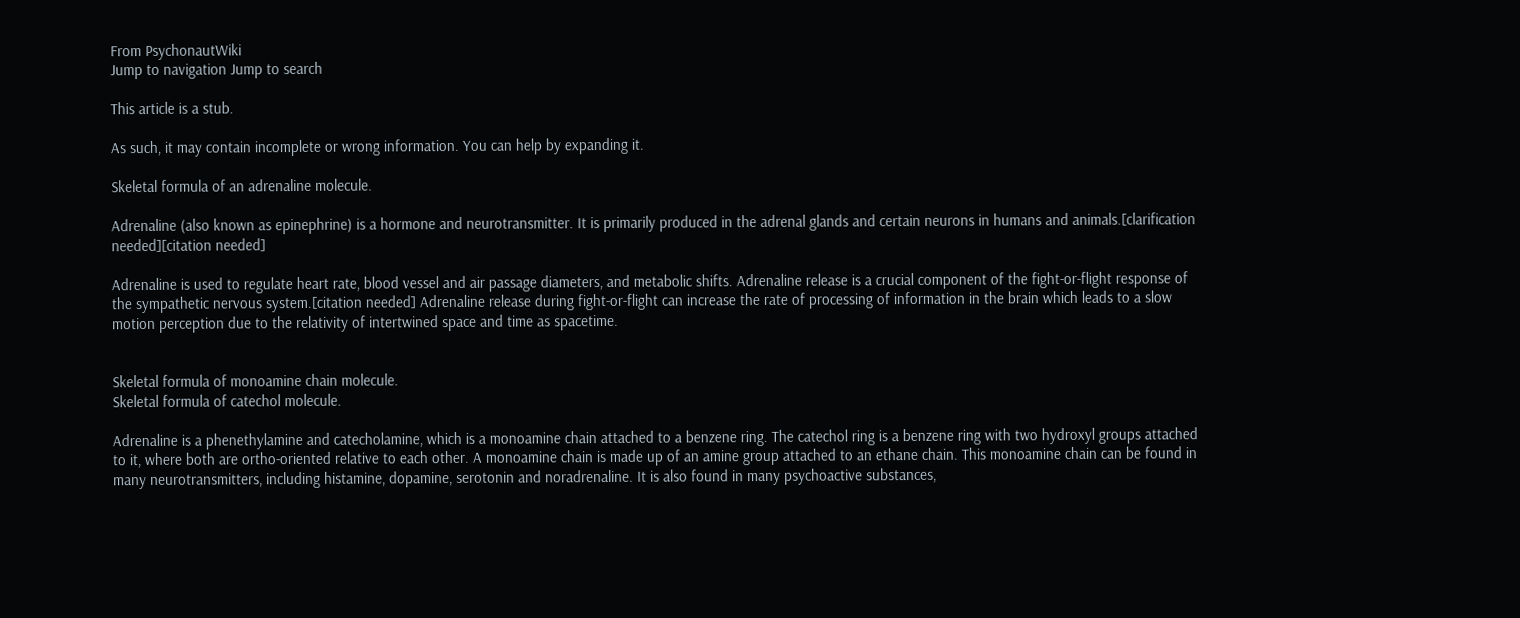From PsychonautWiki
Jump to navigation Jump to search

This article is a stub.

As such, it may contain incomplete or wrong information. You can help by expanding it.

Skeletal formula of an adrenaline molecule.

Adrenaline (also known as epinephrine) is a hormone and neurotransmitter. It is primarily produced in the adrenal glands and certain neurons in humans and animals.[clarification needed][citation needed]

Adrenaline is used to regulate heart rate, blood vessel and air passage diameters, and metabolic shifts. Adrenaline release is a crucial component of the fight-or-flight response of the sympathetic nervous system.[citation needed] Adrenaline release during fight-or-flight can increase the rate of processing of information in the brain which leads to a slow motion perception due to the relativity of intertwined space and time as spacetime.


Skeletal formula of monoamine chain molecule.
Skeletal formula of catechol molecule.

Adrenaline is a phenethylamine and catecholamine, which is a monoamine chain attached to a benzene ring. The catechol ring is a benzene ring with two hydroxyl groups attached to it, where both are ortho-oriented relative to each other. A monoamine chain is made up of an amine group attached to an ethane chain. This monoamine chain can be found in many neurotransmitters, including histamine, dopamine, serotonin and noradrenaline. It is also found in many psychoactive substances,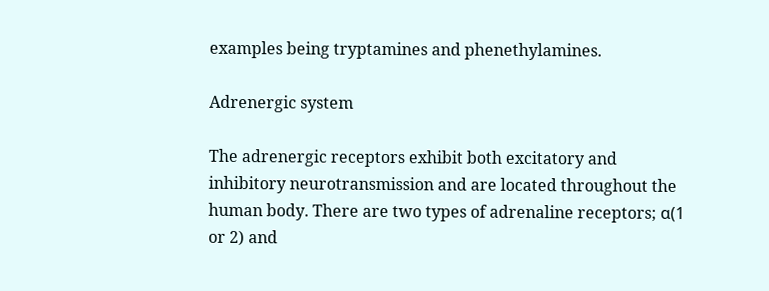examples being tryptamines and phenethylamines.

Adrenergic system

The adrenergic receptors exhibit both excitatory and inhibitory neurotransmission and are located throughout the human body. There are two types of adrenaline receptors; α(1 or 2) and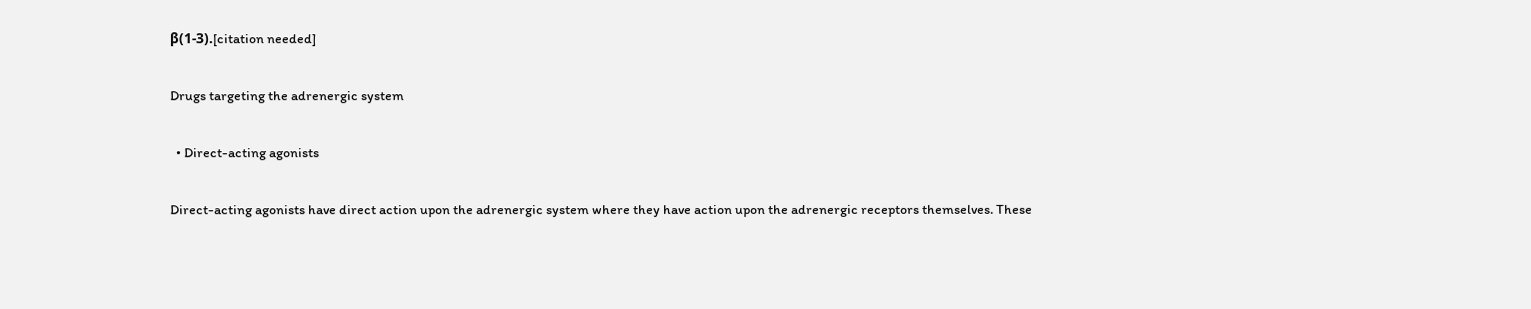β(1-3).[citation needed]

Drugs targeting the adrenergic system

  • Direct-acting agonists

Direct-acting agonists have direct action upon the adrenergic system where they have action upon the adrenergic receptors themselves. These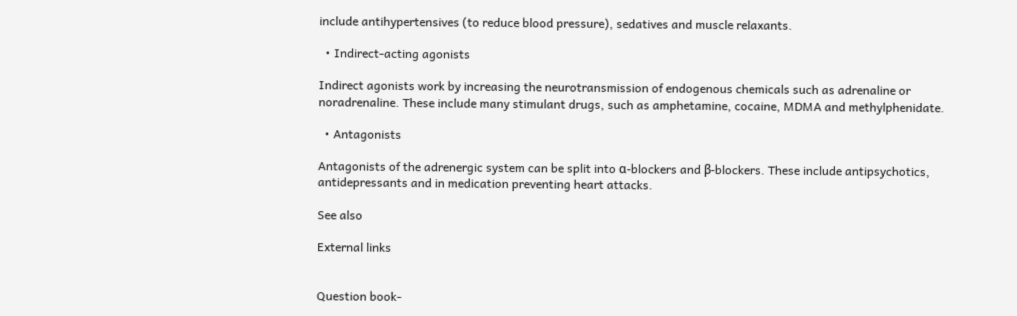include antihypertensives (to reduce blood pressure), sedatives and muscle relaxants.

  • Indirect-acting agonists

Indirect agonists work by increasing the neurotransmission of endogenous chemicals such as adrenaline or noradrenaline. These include many stimulant drugs, such as amphetamine, cocaine, MDMA and methylphenidate.

  • Antagonists

Antagonists of the adrenergic system can be split into α-blockers and β-blockers. These include antipsychotics, antidepressants and in medication preventing heart attacks.

See also

External links


Question book-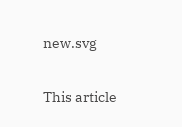new.svg

This article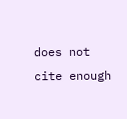does not cite enough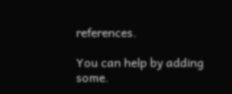references.

You can help by adding some.